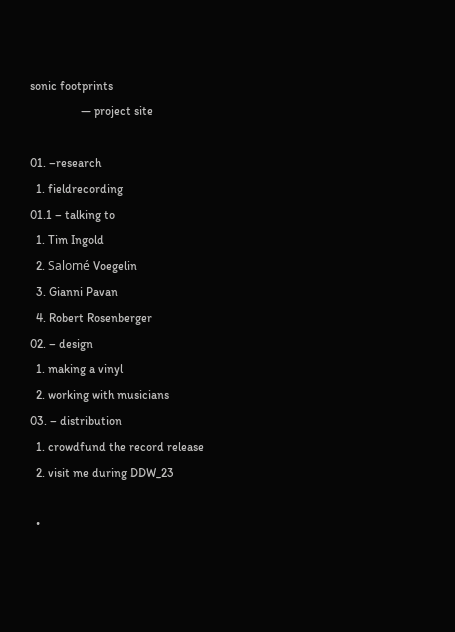sonic footprints
                 — project site

01. –research
  1. fieldrecording
01.1 – talking to
  1. Tim Ingold
  2. Salomé Voegelin
  3. Gianni Pavan
  4. Robert Rosenberger
02. – design
  1. making a vinyl
  2. working with musicians
03. – distribution
  1. crowdfund the record release
  2. visit me during DDW_23

  •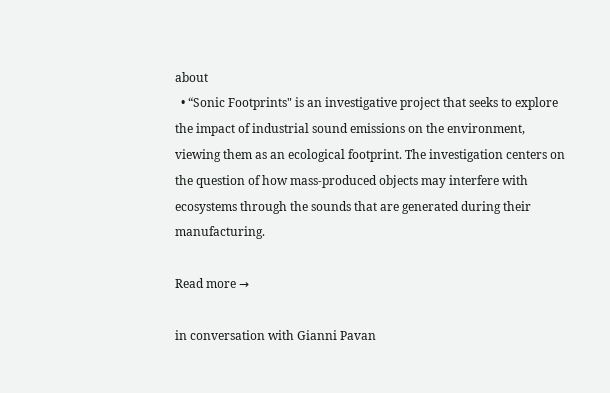about
  • “Sonic Footprints" is an investigative project that seeks to explore the impact of industrial sound emissions on the environment, viewing them as an ecological footprint. The investigation centers on the question of how mass-produced objects may interfere with ecosystems through the sounds that are generated during their manufacturing.

Read more →

in conversation with Gianni Pavan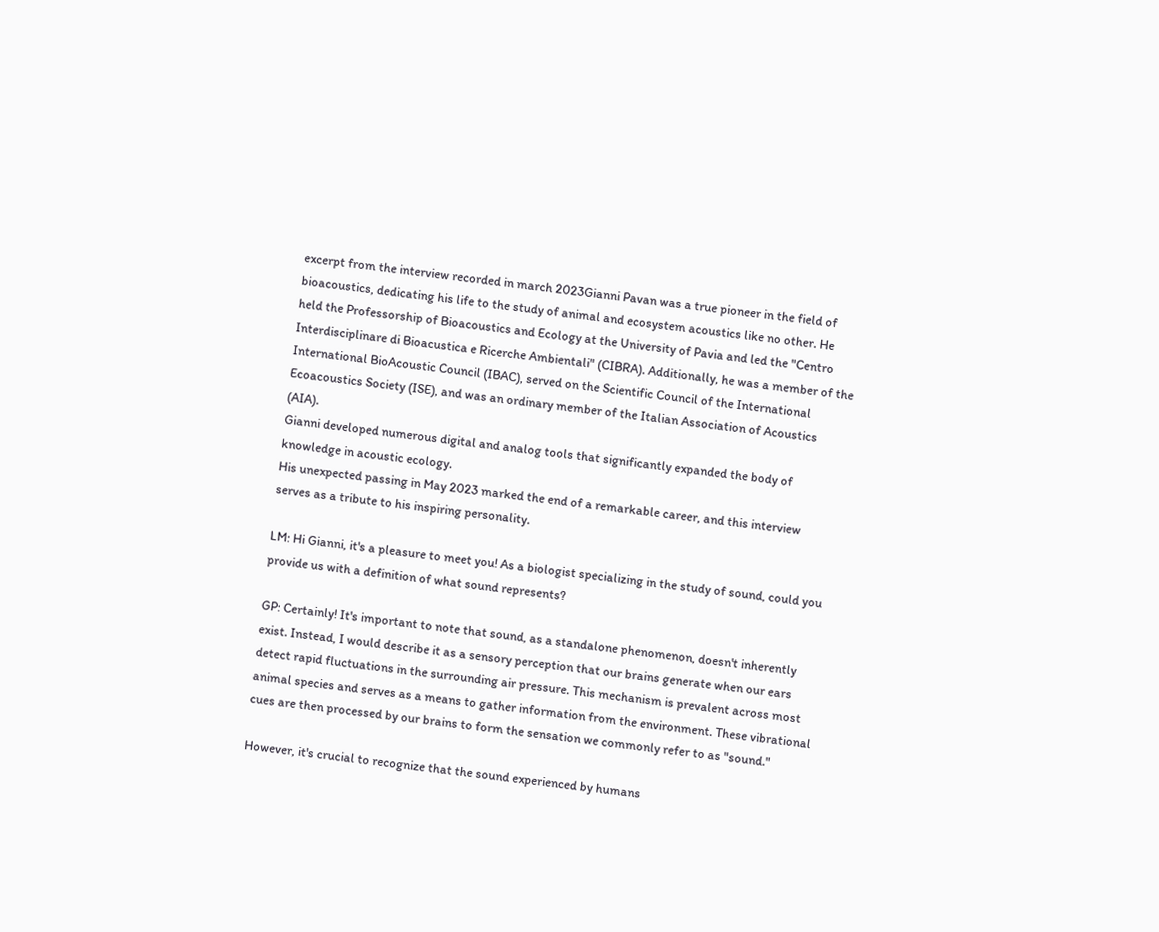excerpt from the interview recorded in march 2023Gianni Pavan was a true pioneer in the field of bioacoustics, dedicating his life to the study of animal and ecosystem acoustics like no other. He held the Professorship of Bioacoustics and Ecology at the University of Pavia and led the "Centro Interdisciplinare di Bioacustica e Ricerche Ambientali" (CIBRA). Additionally, he was a member of the International BioAcoustic Council (IBAC), served on the Scientific Council of the International Ecoacoustics Society (ISE), and was an ordinary member of the Italian Association of Acoustics (AIA).
Gianni developed numerous digital and analog tools that significantly expanded the body of knowledge in acoustic ecology.
His unexpected passing in May 2023 marked the end of a remarkable career, and this interview serves as a tribute to his inspiring personality.

LM: Hi Gianni, it's a pleasure to meet you! As a biologist specializing in the study of sound, could you provide us with a definition of what sound represents?

GP: Certainly! It's important to note that sound, as a standalone phenomenon, doesn't inherently exist. Instead, I would describe it as a sensory perception that our brains generate when our ears detect rapid fluctuations in the surrounding air pressure. This mechanism is prevalent across most animal species and serves as a means to gather information from the environment. These vibrational cues are then processed by our brains to form the sensation we commonly refer to as "sound."

However, it's crucial to recognize that the sound experienced by humans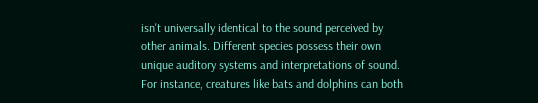isn't universally identical to the sound perceived by other animals. Different species possess their own unique auditory systems and interpretations of sound. For instance, creatures like bats and dolphins can both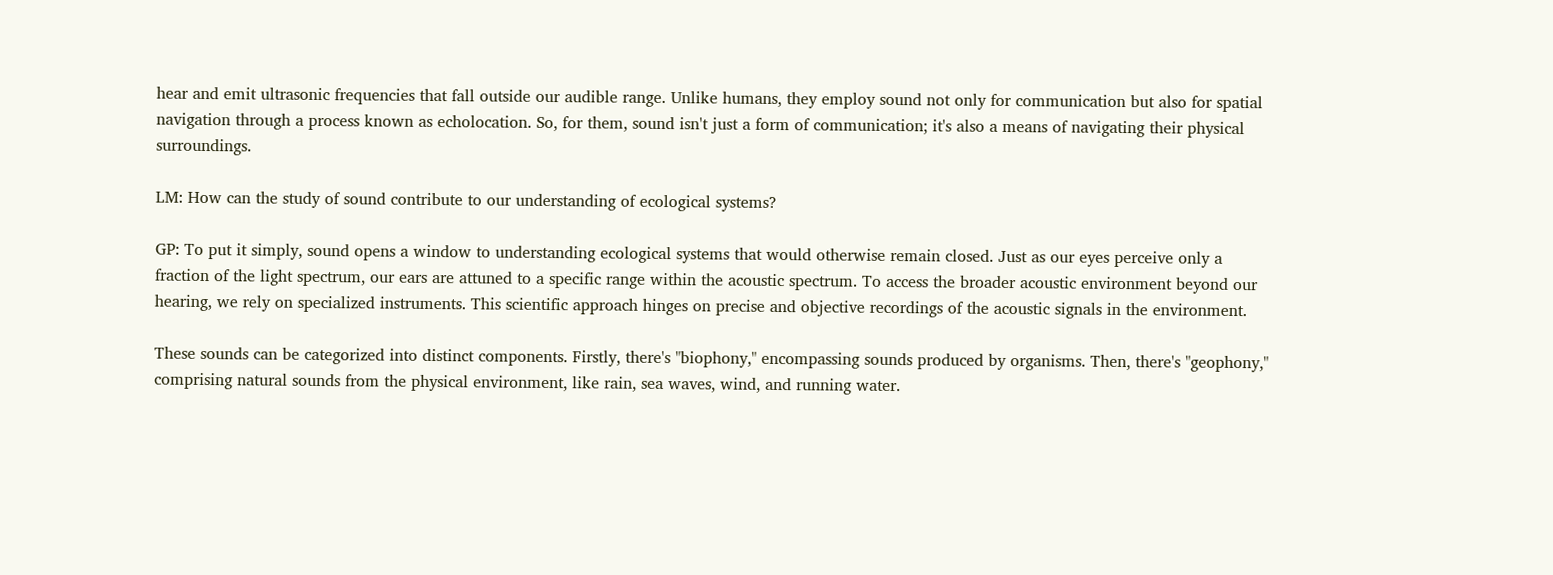hear and emit ultrasonic frequencies that fall outside our audible range. Unlike humans, they employ sound not only for communication but also for spatial navigation through a process known as echolocation. So, for them, sound isn't just a form of communication; it's also a means of navigating their physical surroundings.

LM: How can the study of sound contribute to our understanding of ecological systems?

GP: To put it simply, sound opens a window to understanding ecological systems that would otherwise remain closed. Just as our eyes perceive only a fraction of the light spectrum, our ears are attuned to a specific range within the acoustic spectrum. To access the broader acoustic environment beyond our hearing, we rely on specialized instruments. This scientific approach hinges on precise and objective recordings of the acoustic signals in the environment.

These sounds can be categorized into distinct components. Firstly, there's "biophony," encompassing sounds produced by organisms. Then, there's "geophony," comprising natural sounds from the physical environment, like rain, sea waves, wind, and running water.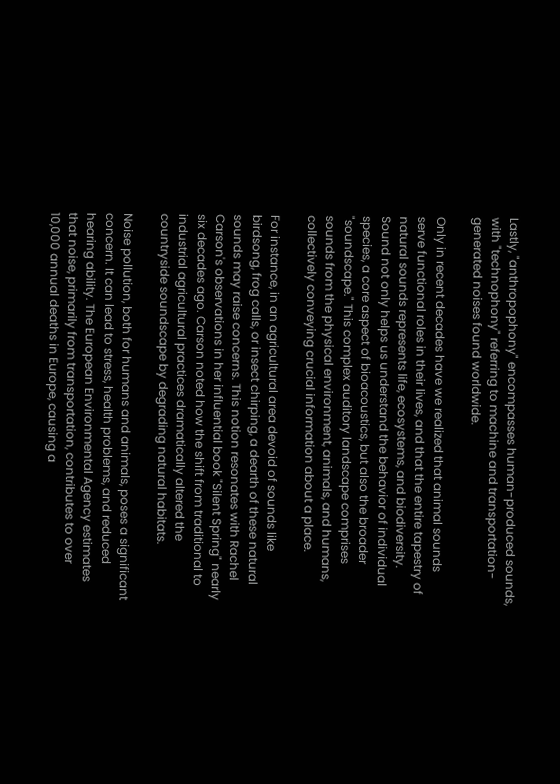Lastly, "anthropophony" encompasses human-produced sounds, with "technophony" referring to machine and transportation-generated noises found worldwide.

Only in recent decades have we realized that animal sounds serve functional roles in their lives, and that the entire tapestry of natural sounds represents life, ecosystems, and biodiversity. Sound not only helps us understand the behavior of individual species, a core aspect of bioacoustics, but also the broader "soundscape." This complex auditory landscape comprises sounds from the physical environment, animals, and humans, collectively conveying crucial information about a place.

For instance, in an agricultural area devoid of sounds like birdsong, frog calls, or insect chirping, a dearth of these natural sounds may raise concerns. This notion resonates with Rachel Carson's observations in her influential book "Silent Spring" nearly six decades ago. Carson noted how the shift from traditional to industrial agricultural practices dramatically altered the countryside soundscape by degrading natural habitats.

Noise pollution, both for humans and animals, poses a significant concern. It can lead to stress, health problems, and reduced hearing ability. The European Environmental Agency estimates that noise, primarily from transportation, contributes to over 10,000 annual deaths in Europe, causing a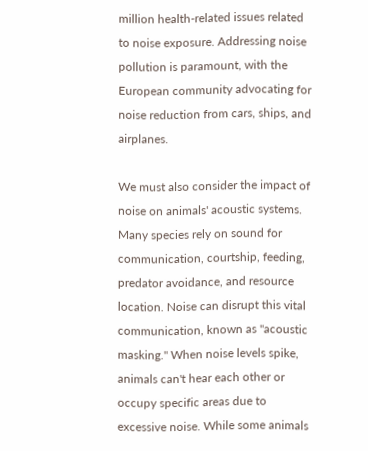million health-related issues related to noise exposure. Addressing noise pollution is paramount, with the European community advocating for noise reduction from cars, ships, and airplanes.

We must also consider the impact of noise on animals' acoustic systems. Many species rely on sound for communication, courtship, feeding, predator avoidance, and resource location. Noise can disrupt this vital communication, known as "acoustic masking." When noise levels spike, animals can't hear each other or occupy specific areas due to excessive noise. While some animals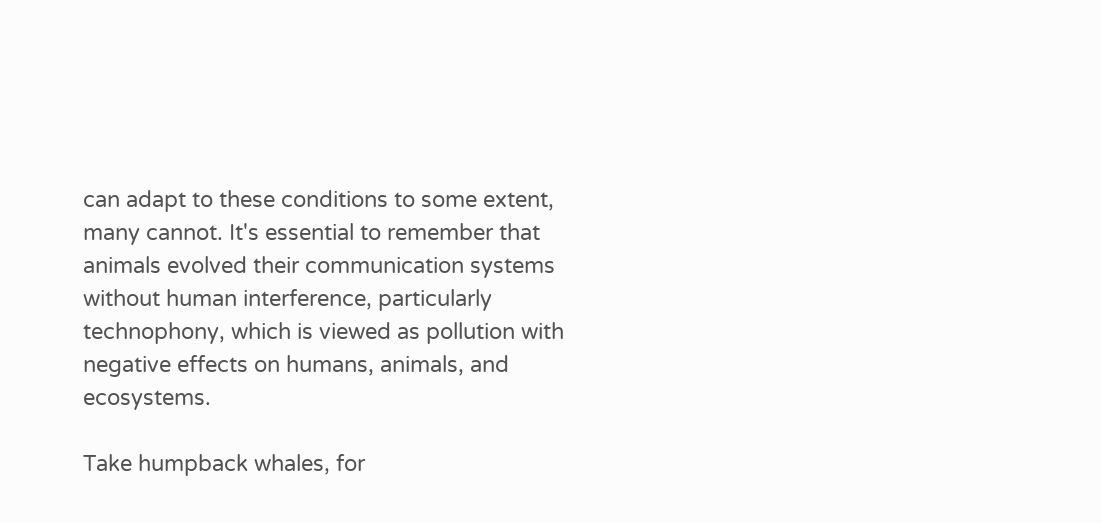can adapt to these conditions to some extent, many cannot. It's essential to remember that animals evolved their communication systems without human interference, particularly technophony, which is viewed as pollution with negative effects on humans, animals, and ecosystems.

Take humpback whales, for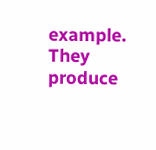example. They produce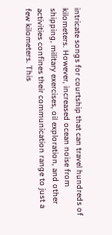intricate songs for courtship that can travel hundreds of kilometers. However, increased ocean noise from shipping, military exercises, oil exploration, and other activities confines their communication range to just a few kilometers. This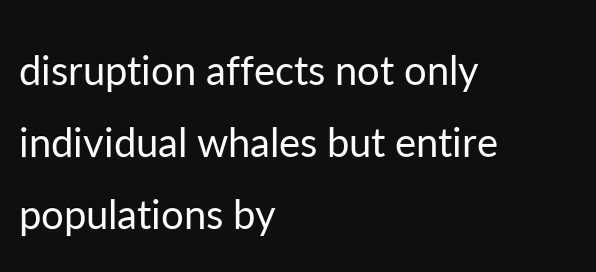disruption affects not only individual whales but entire populations by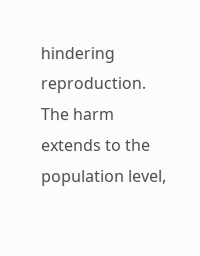hindering reproduction. The harm extends to the population level,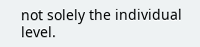not solely the individual level.